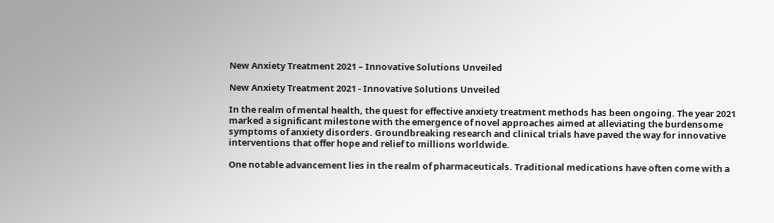New Anxiety Treatment 2021 – Innovative Solutions Unveiled

New Anxiety Treatment 2021 - Innovative Solutions Unveiled

In the realm of mental health, the quest for effective anxiety treatment methods has been ongoing. The year 2021 marked a significant milestone with the emergence of novel approaches aimed at alleviating the burdensome symptoms of anxiety disorders. Groundbreaking research and clinical trials have paved the way for innovative interventions that offer hope and relief to millions worldwide.

One notable advancement lies in the realm of pharmaceuticals. Traditional medications have often come with a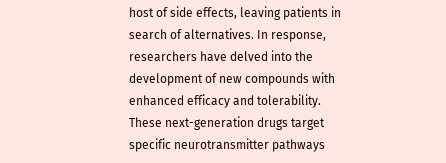host of side effects, leaving patients in search of alternatives. In response, researchers have delved into the development of new compounds with enhanced efficacy and tolerability. These next-generation drugs target specific neurotransmitter pathways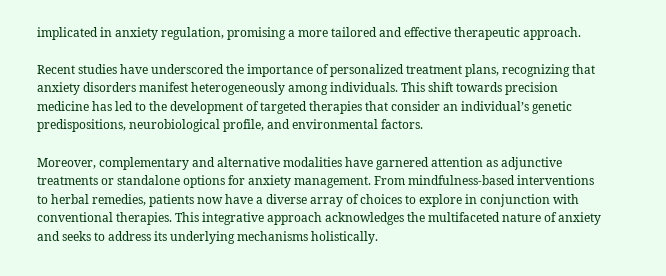implicated in anxiety regulation, promising a more tailored and effective therapeutic approach.

Recent studies have underscored the importance of personalized treatment plans, recognizing that anxiety disorders manifest heterogeneously among individuals. This shift towards precision medicine has led to the development of targeted therapies that consider an individual’s genetic predispositions, neurobiological profile, and environmental factors.

Moreover, complementary and alternative modalities have garnered attention as adjunctive treatments or standalone options for anxiety management. From mindfulness-based interventions to herbal remedies, patients now have a diverse array of choices to explore in conjunction with conventional therapies. This integrative approach acknowledges the multifaceted nature of anxiety and seeks to address its underlying mechanisms holistically.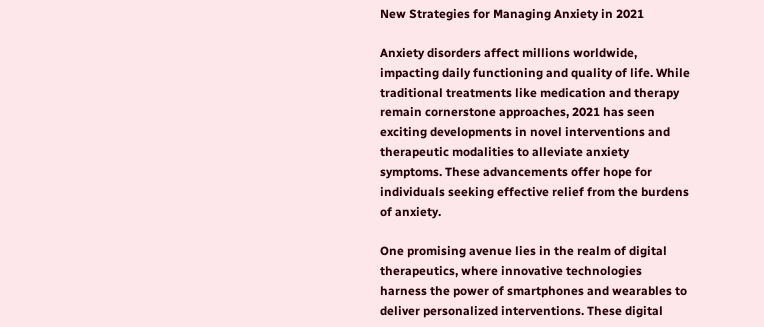New Strategies for Managing Anxiety in 2021

Anxiety disorders affect millions worldwide, impacting daily functioning and quality of life. While traditional treatments like medication and therapy remain cornerstone approaches, 2021 has seen exciting developments in novel interventions and therapeutic modalities to alleviate anxiety symptoms. These advancements offer hope for individuals seeking effective relief from the burdens of anxiety.

One promising avenue lies in the realm of digital therapeutics, where innovative technologies harness the power of smartphones and wearables to deliver personalized interventions. These digital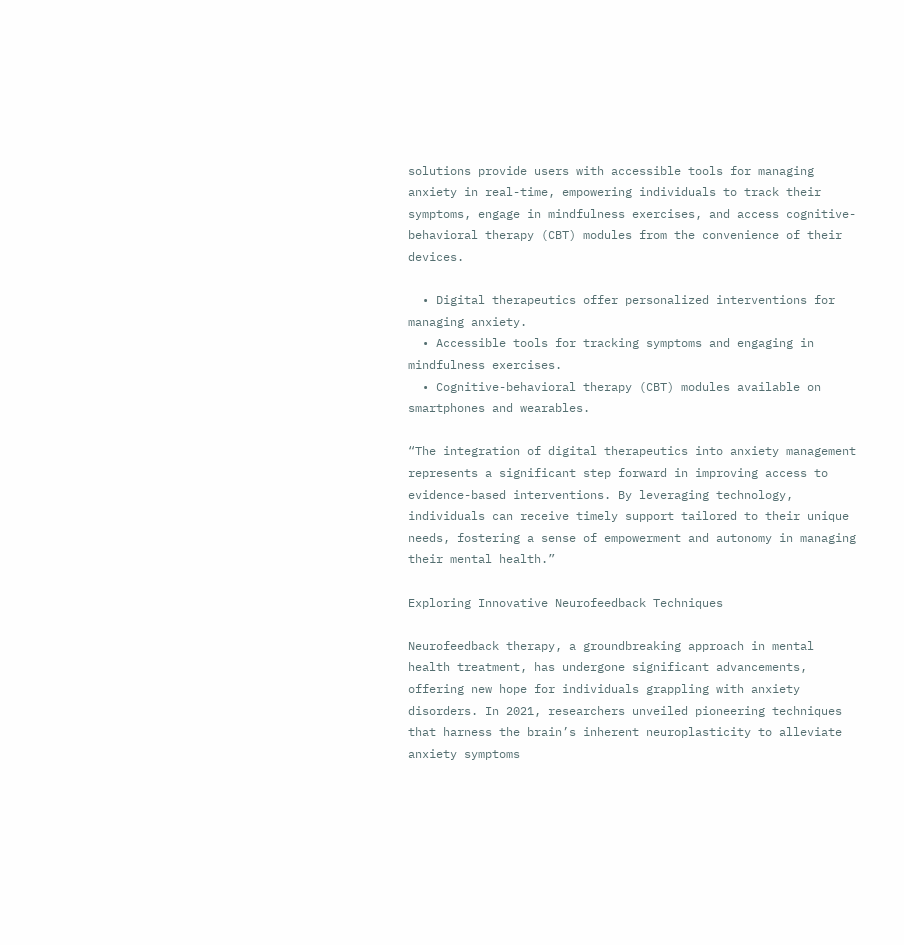solutions provide users with accessible tools for managing anxiety in real-time, empowering individuals to track their symptoms, engage in mindfulness exercises, and access cognitive-behavioral therapy (CBT) modules from the convenience of their devices.

  • Digital therapeutics offer personalized interventions for managing anxiety.
  • Accessible tools for tracking symptoms and engaging in mindfulness exercises.
  • Cognitive-behavioral therapy (CBT) modules available on smartphones and wearables.

“The integration of digital therapeutics into anxiety management represents a significant step forward in improving access to evidence-based interventions. By leveraging technology, individuals can receive timely support tailored to their unique needs, fostering a sense of empowerment and autonomy in managing their mental health.”

Exploring Innovative Neurofeedback Techniques

Neurofeedback therapy, a groundbreaking approach in mental health treatment, has undergone significant advancements, offering new hope for individuals grappling with anxiety disorders. In 2021, researchers unveiled pioneering techniques that harness the brain’s inherent neuroplasticity to alleviate anxiety symptoms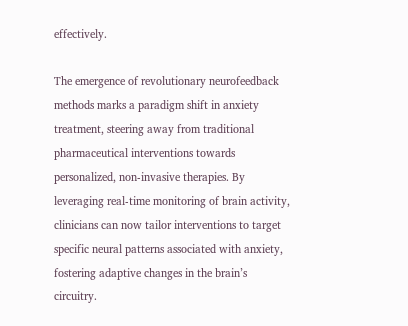effectively.

The emergence of revolutionary neurofeedback methods marks a paradigm shift in anxiety treatment, steering away from traditional pharmaceutical interventions towards personalized, non-invasive therapies. By leveraging real-time monitoring of brain activity, clinicians can now tailor interventions to target specific neural patterns associated with anxiety, fostering adaptive changes in the brain’s circuitry.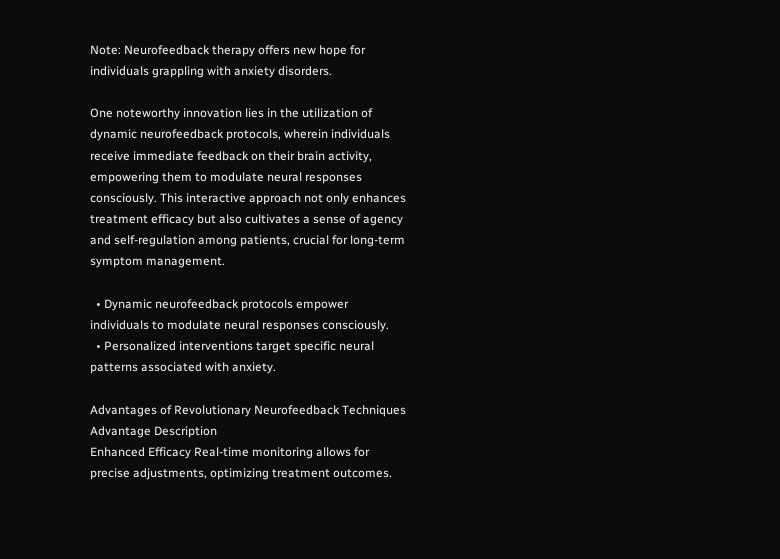Note: Neurofeedback therapy offers new hope for individuals grappling with anxiety disorders.

One noteworthy innovation lies in the utilization of dynamic neurofeedback protocols, wherein individuals receive immediate feedback on their brain activity, empowering them to modulate neural responses consciously. This interactive approach not only enhances treatment efficacy but also cultivates a sense of agency and self-regulation among patients, crucial for long-term symptom management.

  • Dynamic neurofeedback protocols empower individuals to modulate neural responses consciously.
  • Personalized interventions target specific neural patterns associated with anxiety.

Advantages of Revolutionary Neurofeedback Techniques
Advantage Description
Enhanced Efficacy Real-time monitoring allows for precise adjustments, optimizing treatment outcomes.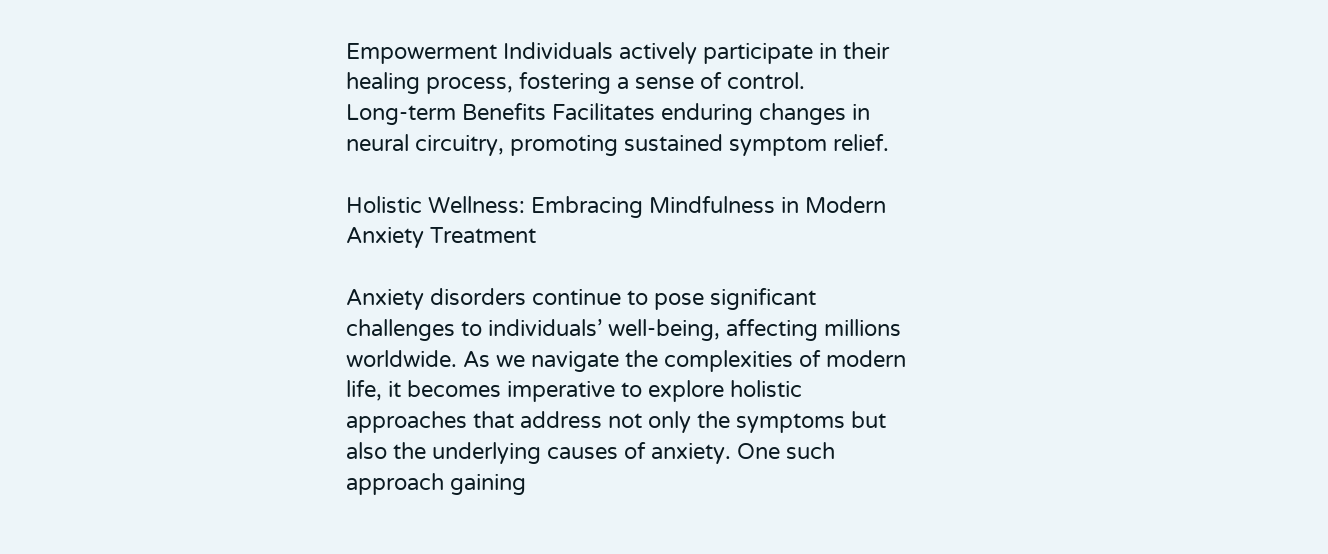Empowerment Individuals actively participate in their healing process, fostering a sense of control.
Long-term Benefits Facilitates enduring changes in neural circuitry, promoting sustained symptom relief.

Holistic Wellness: Embracing Mindfulness in Modern Anxiety Treatment

Anxiety disorders continue to pose significant challenges to individuals’ well-being, affecting millions worldwide. As we navigate the complexities of modern life, it becomes imperative to explore holistic approaches that address not only the symptoms but also the underlying causes of anxiety. One such approach gaining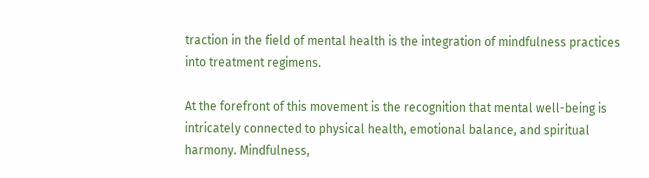traction in the field of mental health is the integration of mindfulness practices into treatment regimens.

At the forefront of this movement is the recognition that mental well-being is intricately connected to physical health, emotional balance, and spiritual harmony. Mindfulness,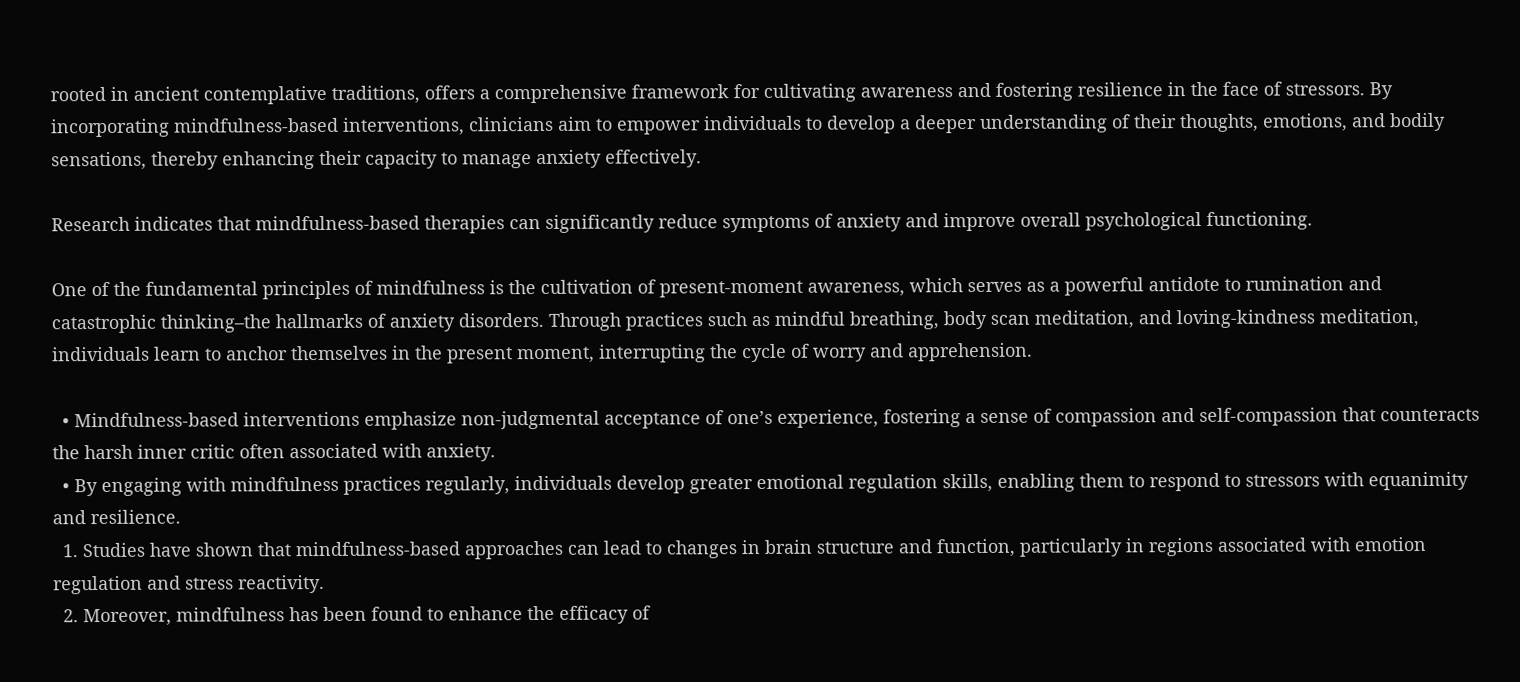rooted in ancient contemplative traditions, offers a comprehensive framework for cultivating awareness and fostering resilience in the face of stressors. By incorporating mindfulness-based interventions, clinicians aim to empower individuals to develop a deeper understanding of their thoughts, emotions, and bodily sensations, thereby enhancing their capacity to manage anxiety effectively.

Research indicates that mindfulness-based therapies can significantly reduce symptoms of anxiety and improve overall psychological functioning.

One of the fundamental principles of mindfulness is the cultivation of present-moment awareness, which serves as a powerful antidote to rumination and catastrophic thinking–the hallmarks of anxiety disorders. Through practices such as mindful breathing, body scan meditation, and loving-kindness meditation, individuals learn to anchor themselves in the present moment, interrupting the cycle of worry and apprehension.

  • Mindfulness-based interventions emphasize non-judgmental acceptance of one’s experience, fostering a sense of compassion and self-compassion that counteracts the harsh inner critic often associated with anxiety.
  • By engaging with mindfulness practices regularly, individuals develop greater emotional regulation skills, enabling them to respond to stressors with equanimity and resilience.
  1. Studies have shown that mindfulness-based approaches can lead to changes in brain structure and function, particularly in regions associated with emotion regulation and stress reactivity.
  2. Moreover, mindfulness has been found to enhance the efficacy of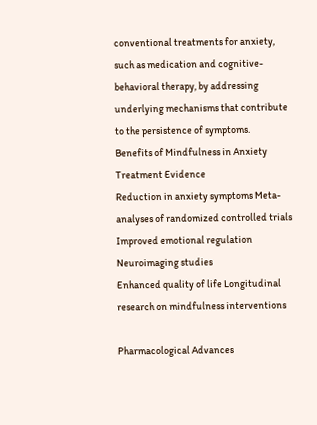conventional treatments for anxiety, such as medication and cognitive-behavioral therapy, by addressing underlying mechanisms that contribute to the persistence of symptoms.
Benefits of Mindfulness in Anxiety Treatment Evidence
Reduction in anxiety symptoms Meta-analyses of randomized controlled trials
Improved emotional regulation Neuroimaging studies
Enhanced quality of life Longitudinal research on mindfulness interventions

Pharmacological Advances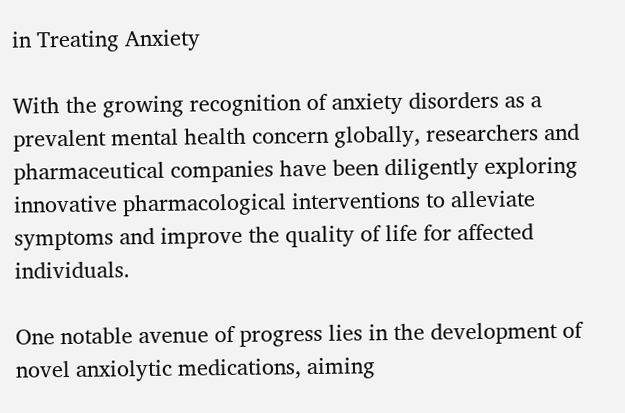in Treating Anxiety

With the growing recognition of anxiety disorders as a prevalent mental health concern globally, researchers and pharmaceutical companies have been diligently exploring innovative pharmacological interventions to alleviate symptoms and improve the quality of life for affected individuals.

One notable avenue of progress lies in the development of novel anxiolytic medications, aiming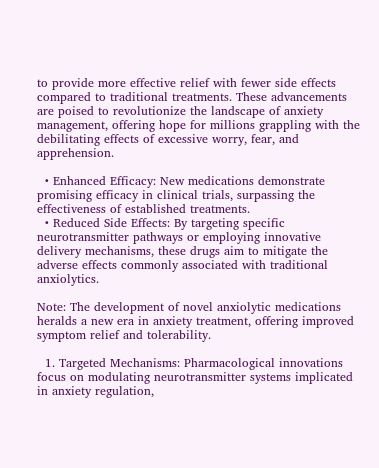to provide more effective relief with fewer side effects compared to traditional treatments. These advancements are poised to revolutionize the landscape of anxiety management, offering hope for millions grappling with the debilitating effects of excessive worry, fear, and apprehension.

  • Enhanced Efficacy: New medications demonstrate promising efficacy in clinical trials, surpassing the effectiveness of established treatments.
  • Reduced Side Effects: By targeting specific neurotransmitter pathways or employing innovative delivery mechanisms, these drugs aim to mitigate the adverse effects commonly associated with traditional anxiolytics.

Note: The development of novel anxiolytic medications heralds a new era in anxiety treatment, offering improved symptom relief and tolerability.

  1. Targeted Mechanisms: Pharmacological innovations focus on modulating neurotransmitter systems implicated in anxiety regulation,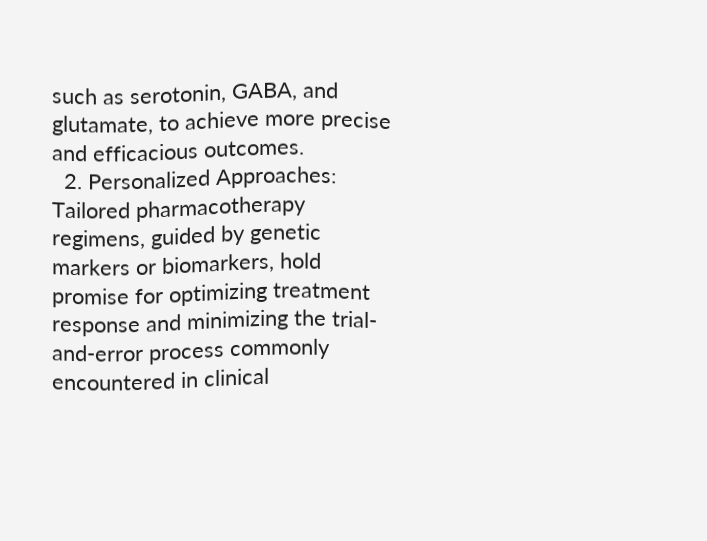such as serotonin, GABA, and glutamate, to achieve more precise and efficacious outcomes.
  2. Personalized Approaches: Tailored pharmacotherapy regimens, guided by genetic markers or biomarkers, hold promise for optimizing treatment response and minimizing the trial-and-error process commonly encountered in clinical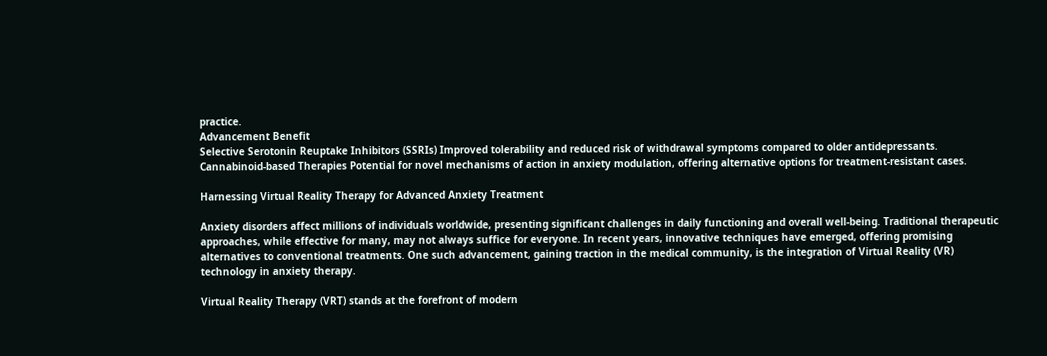practice.
Advancement Benefit
Selective Serotonin Reuptake Inhibitors (SSRIs) Improved tolerability and reduced risk of withdrawal symptoms compared to older antidepressants.
Cannabinoid-based Therapies Potential for novel mechanisms of action in anxiety modulation, offering alternative options for treatment-resistant cases.

Harnessing Virtual Reality Therapy for Advanced Anxiety Treatment

Anxiety disorders affect millions of individuals worldwide, presenting significant challenges in daily functioning and overall well-being. Traditional therapeutic approaches, while effective for many, may not always suffice for everyone. In recent years, innovative techniques have emerged, offering promising alternatives to conventional treatments. One such advancement, gaining traction in the medical community, is the integration of Virtual Reality (VR) technology in anxiety therapy.

Virtual Reality Therapy (VRT) stands at the forefront of modern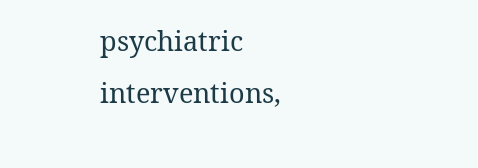psychiatric interventions,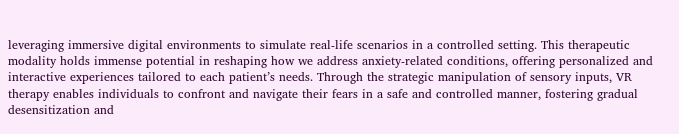leveraging immersive digital environments to simulate real-life scenarios in a controlled setting. This therapeutic modality holds immense potential in reshaping how we address anxiety-related conditions, offering personalized and interactive experiences tailored to each patient’s needs. Through the strategic manipulation of sensory inputs, VR therapy enables individuals to confront and navigate their fears in a safe and controlled manner, fostering gradual desensitization and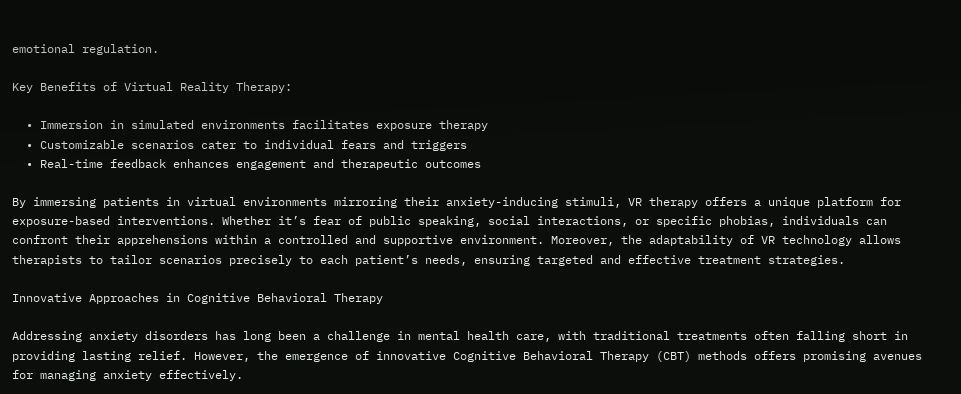emotional regulation.

Key Benefits of Virtual Reality Therapy:

  • Immersion in simulated environments facilitates exposure therapy
  • Customizable scenarios cater to individual fears and triggers
  • Real-time feedback enhances engagement and therapeutic outcomes

By immersing patients in virtual environments mirroring their anxiety-inducing stimuli, VR therapy offers a unique platform for exposure-based interventions. Whether it’s fear of public speaking, social interactions, or specific phobias, individuals can confront their apprehensions within a controlled and supportive environment. Moreover, the adaptability of VR technology allows therapists to tailor scenarios precisely to each patient’s needs, ensuring targeted and effective treatment strategies.

Innovative Approaches in Cognitive Behavioral Therapy

Addressing anxiety disorders has long been a challenge in mental health care, with traditional treatments often falling short in providing lasting relief. However, the emergence of innovative Cognitive Behavioral Therapy (CBT) methods offers promising avenues for managing anxiety effectively.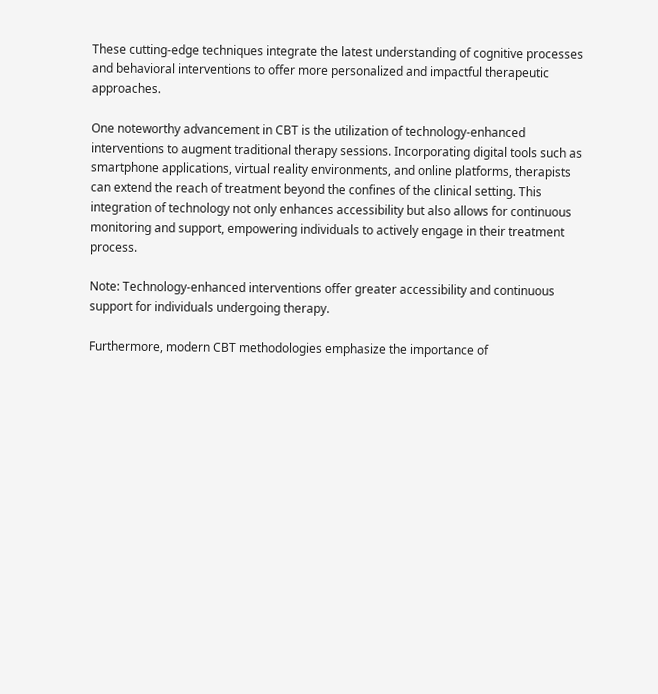These cutting-edge techniques integrate the latest understanding of cognitive processes and behavioral interventions to offer more personalized and impactful therapeutic approaches.

One noteworthy advancement in CBT is the utilization of technology-enhanced interventions to augment traditional therapy sessions. Incorporating digital tools such as smartphone applications, virtual reality environments, and online platforms, therapists can extend the reach of treatment beyond the confines of the clinical setting. This integration of technology not only enhances accessibility but also allows for continuous monitoring and support, empowering individuals to actively engage in their treatment process.

Note: Technology-enhanced interventions offer greater accessibility and continuous support for individuals undergoing therapy.

Furthermore, modern CBT methodologies emphasize the importance of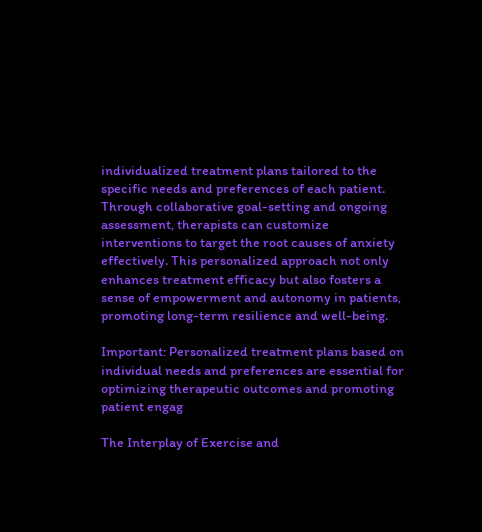individualized treatment plans tailored to the specific needs and preferences of each patient. Through collaborative goal-setting and ongoing assessment, therapists can customize interventions to target the root causes of anxiety effectively. This personalized approach not only enhances treatment efficacy but also fosters a sense of empowerment and autonomy in patients, promoting long-term resilience and well-being.

Important: Personalized treatment plans based on individual needs and preferences are essential for optimizing therapeutic outcomes and promoting patient engag

The Interplay of Exercise and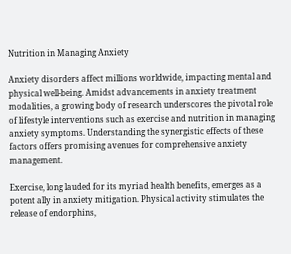Nutrition in Managing Anxiety

Anxiety disorders affect millions worldwide, impacting mental and physical well-being. Amidst advancements in anxiety treatment modalities, a growing body of research underscores the pivotal role of lifestyle interventions such as exercise and nutrition in managing anxiety symptoms. Understanding the synergistic effects of these factors offers promising avenues for comprehensive anxiety management.

Exercise, long lauded for its myriad health benefits, emerges as a potent ally in anxiety mitigation. Physical activity stimulates the release of endorphins,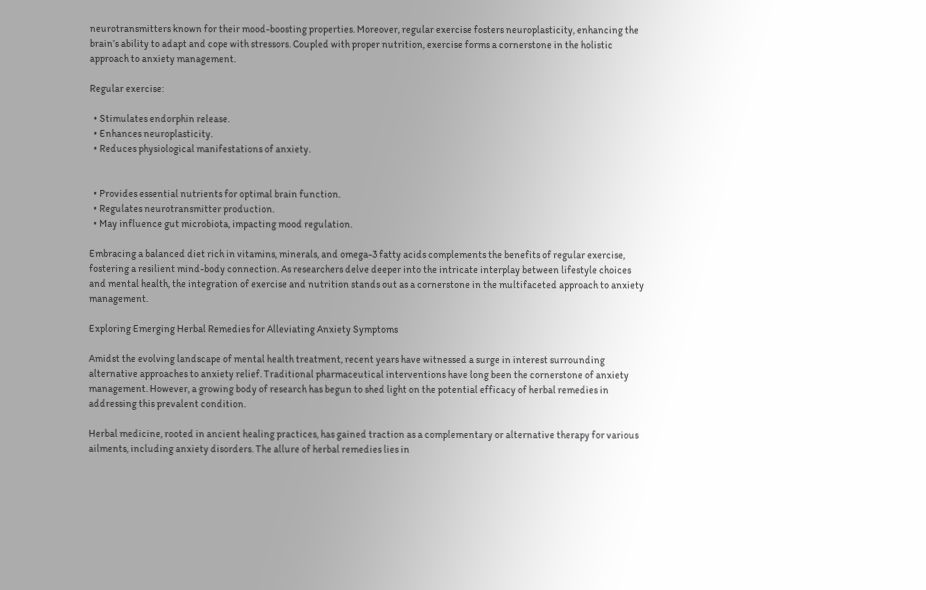neurotransmitters known for their mood-boosting properties. Moreover, regular exercise fosters neuroplasticity, enhancing the brain’s ability to adapt and cope with stressors. Coupled with proper nutrition, exercise forms a cornerstone in the holistic approach to anxiety management.

Regular exercise:

  • Stimulates endorphin release.
  • Enhances neuroplasticity.
  • Reduces physiological manifestations of anxiety.


  • Provides essential nutrients for optimal brain function.
  • Regulates neurotransmitter production.
  • May influence gut microbiota, impacting mood regulation.

Embracing a balanced diet rich in vitamins, minerals, and omega-3 fatty acids complements the benefits of regular exercise, fostering a resilient mind-body connection. As researchers delve deeper into the intricate interplay between lifestyle choices and mental health, the integration of exercise and nutrition stands out as a cornerstone in the multifaceted approach to anxiety management.

Exploring Emerging Herbal Remedies for Alleviating Anxiety Symptoms

Amidst the evolving landscape of mental health treatment, recent years have witnessed a surge in interest surrounding alternative approaches to anxiety relief. Traditional pharmaceutical interventions have long been the cornerstone of anxiety management. However, a growing body of research has begun to shed light on the potential efficacy of herbal remedies in addressing this prevalent condition.

Herbal medicine, rooted in ancient healing practices, has gained traction as a complementary or alternative therapy for various ailments, including anxiety disorders. The allure of herbal remedies lies in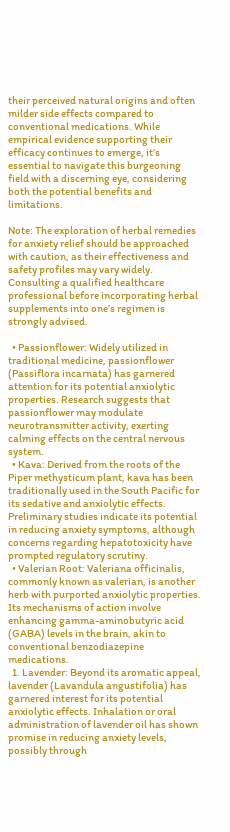their perceived natural origins and often milder side effects compared to conventional medications. While empirical evidence supporting their efficacy continues to emerge, it’s essential to navigate this burgeoning field with a discerning eye, considering both the potential benefits and limitations.

Note: The exploration of herbal remedies for anxiety relief should be approached with caution, as their effectiveness and safety profiles may vary widely. Consulting a qualified healthcare professional before incorporating herbal supplements into one’s regimen is strongly advised.

  • Passionflower: Widely utilized in traditional medicine, passionflower (Passiflora incarnata) has garnered attention for its potential anxiolytic properties. Research suggests that passionflower may modulate neurotransmitter activity, exerting calming effects on the central nervous system.
  • Kava: Derived from the roots of the Piper methysticum plant, kava has been traditionally used in the South Pacific for its sedative and anxiolytic effects. Preliminary studies indicate its potential in reducing anxiety symptoms, although concerns regarding hepatotoxicity have prompted regulatory scrutiny.
  • Valerian Root: Valeriana officinalis, commonly known as valerian, is another herb with purported anxiolytic properties. Its mechanisms of action involve enhancing gamma-aminobutyric acid (GABA) levels in the brain, akin to conventional benzodiazepine medications.
  1. Lavender: Beyond its aromatic appeal, lavender (Lavandula angustifolia) has garnered interest for its potential anxiolytic effects. Inhalation or oral administration of lavender oil has shown promise in reducing anxiety levels, possibly through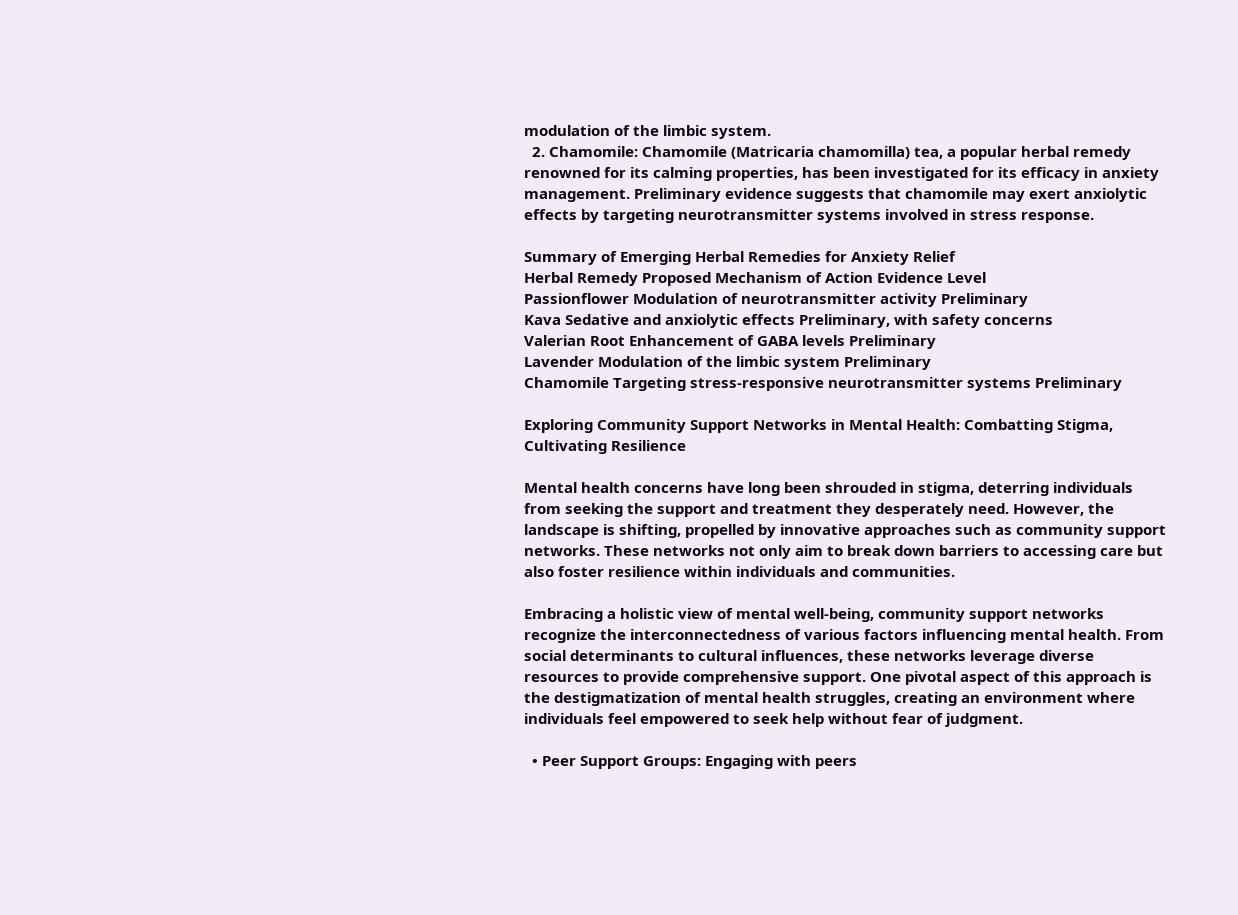modulation of the limbic system.
  2. Chamomile: Chamomile (Matricaria chamomilla) tea, a popular herbal remedy renowned for its calming properties, has been investigated for its efficacy in anxiety management. Preliminary evidence suggests that chamomile may exert anxiolytic effects by targeting neurotransmitter systems involved in stress response.

Summary of Emerging Herbal Remedies for Anxiety Relief
Herbal Remedy Proposed Mechanism of Action Evidence Level
Passionflower Modulation of neurotransmitter activity Preliminary
Kava Sedative and anxiolytic effects Preliminary, with safety concerns
Valerian Root Enhancement of GABA levels Preliminary
Lavender Modulation of the limbic system Preliminary
Chamomile Targeting stress-responsive neurotransmitter systems Preliminary

Exploring Community Support Networks in Mental Health: Combatting Stigma, Cultivating Resilience

Mental health concerns have long been shrouded in stigma, deterring individuals from seeking the support and treatment they desperately need. However, the landscape is shifting, propelled by innovative approaches such as community support networks. These networks not only aim to break down barriers to accessing care but also foster resilience within individuals and communities.

Embracing a holistic view of mental well-being, community support networks recognize the interconnectedness of various factors influencing mental health. From social determinants to cultural influences, these networks leverage diverse resources to provide comprehensive support. One pivotal aspect of this approach is the destigmatization of mental health struggles, creating an environment where individuals feel empowered to seek help without fear of judgment.

  • Peer Support Groups: Engaging with peers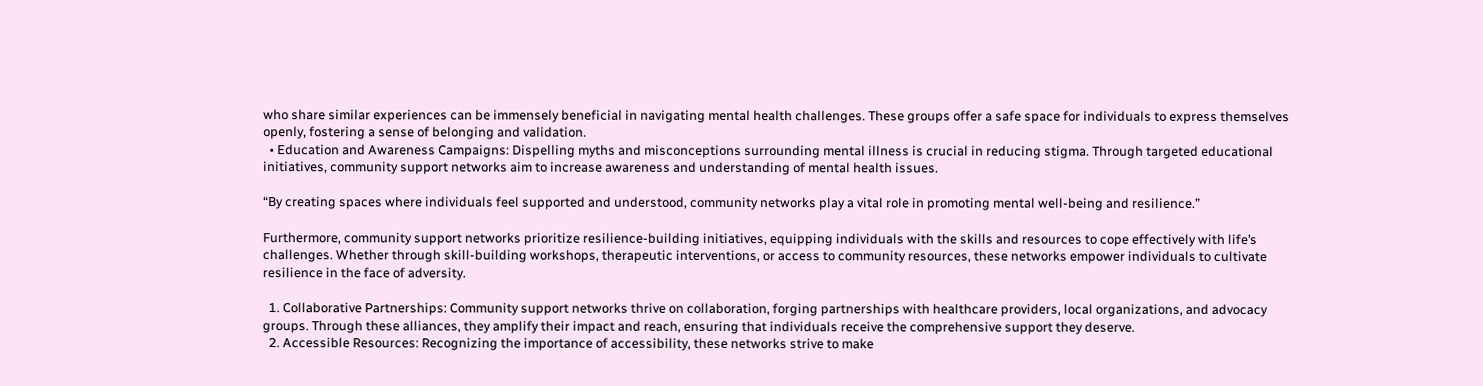who share similar experiences can be immensely beneficial in navigating mental health challenges. These groups offer a safe space for individuals to express themselves openly, fostering a sense of belonging and validation.
  • Education and Awareness Campaigns: Dispelling myths and misconceptions surrounding mental illness is crucial in reducing stigma. Through targeted educational initiatives, community support networks aim to increase awareness and understanding of mental health issues.

“By creating spaces where individuals feel supported and understood, community networks play a vital role in promoting mental well-being and resilience.”

Furthermore, community support networks prioritize resilience-building initiatives, equipping individuals with the skills and resources to cope effectively with life’s challenges. Whether through skill-building workshops, therapeutic interventions, or access to community resources, these networks empower individuals to cultivate resilience in the face of adversity.

  1. Collaborative Partnerships: Community support networks thrive on collaboration, forging partnerships with healthcare providers, local organizations, and advocacy groups. Through these alliances, they amplify their impact and reach, ensuring that individuals receive the comprehensive support they deserve.
  2. Accessible Resources: Recognizing the importance of accessibility, these networks strive to make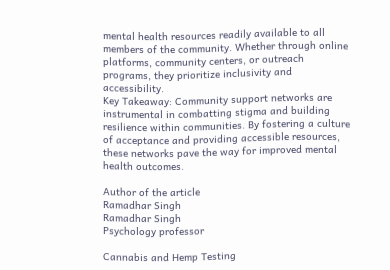mental health resources readily available to all members of the community. Whether through online platforms, community centers, or outreach programs, they prioritize inclusivity and accessibility.
Key Takeaway: Community support networks are instrumental in combatting stigma and building resilience within communities. By fostering a culture of acceptance and providing accessible resources, these networks pave the way for improved mental health outcomes.

Author of the article
Ramadhar Singh
Ramadhar Singh
Psychology professor

Cannabis and Hemp Testing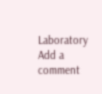Laboratory
Add a comment